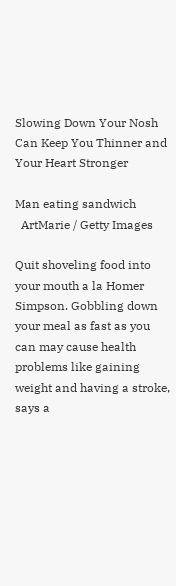Slowing Down Your Nosh Can Keep You Thinner and Your Heart Stronger

Man eating sandwich
  ArtMarie / Getty Images

Quit shoveling food into your mouth a la Homer Simpson. Gobbling down your meal as fast as you can may cause health problems like gaining weight and having a stroke, says a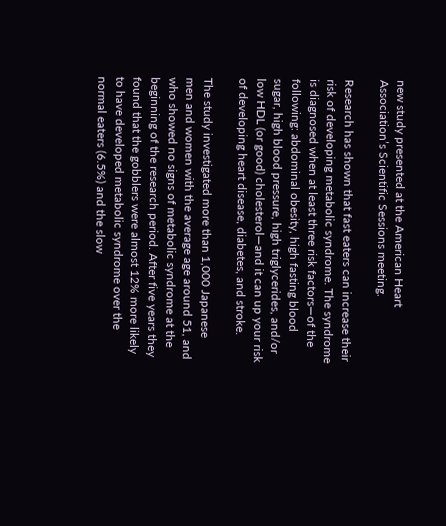new study presented at the American Heart Association’s Scientific Sessions meeting.

Research has shown that fast eaters can increase their risk of developing metabolic syndrome. The syndrome is diagnosed when at least three risk factors—of the following: abdominal obesity, high fasting blood sugar, high blood pressure, high triglycerides, and/or low HDL (or good) cholesterol—and it can up your risk of developing heart disease, diabetes, and stroke.

The study investigated more than 1,000 Japanese men and women with the average age around 51, and who showed no signs of metabolic syndrome at the beginning of the research period. After five years they found that the gobblers were almost 12% more likely to have developed metabolic syndrome over the normal eaters (6.5%) and the slow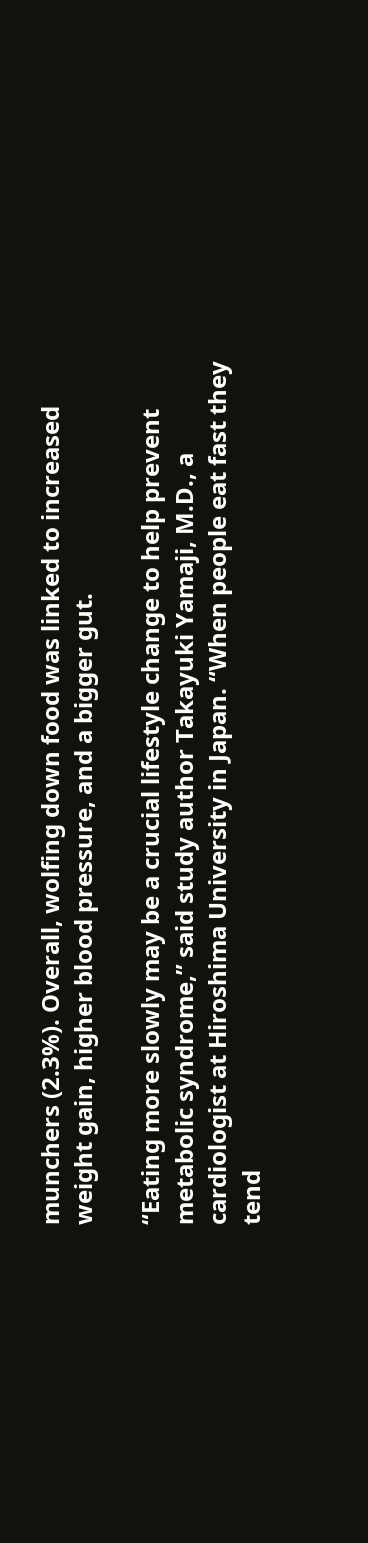munchers (2.3%). Overall, wolfing down food was linked to increased weight gain, higher blood pressure, and a bigger gut.

“Eating more slowly may be a crucial lifestyle change to help prevent metabolic syndrome,” said study author Takayuki Yamaji, M.D., a cardiologist at Hiroshima University in Japan. “When people eat fast they tend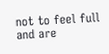not to feel full and are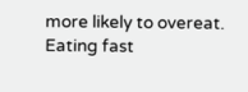more likely to overeat. Eating fast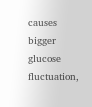causes bigger glucose fluctuation,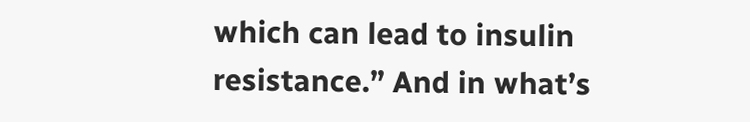which can lead to insulin resistance.” And in what’s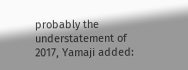probably the understatement of 2017, Yamaji added: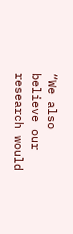“We also believe our research would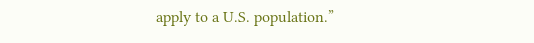apply to a U.S. population.”